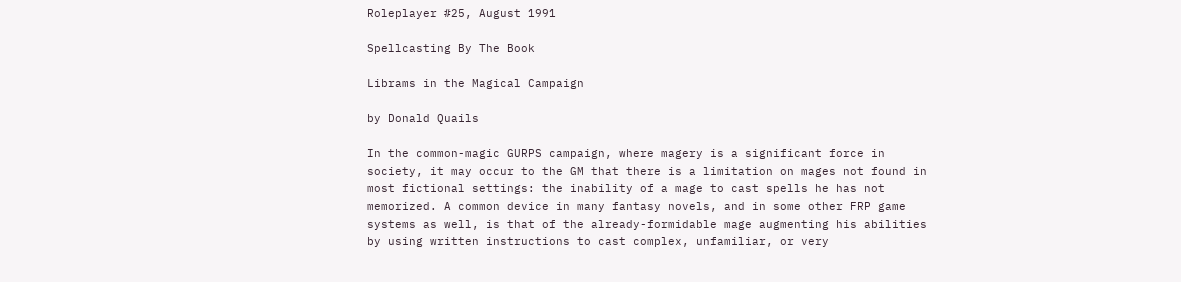Roleplayer #25, August 1991

Spellcasting By The Book

Librams in the Magical Campaign

by Donald Quails

In the common-magic GURPS campaign, where magery is a significant force in society, it may occur to the GM that there is a limitation on mages not found in most fictional settings: the inability of a mage to cast spells he has not memorized. A common device in many fantasy novels, and in some other FRP game systems as well, is that of the already-formidable mage augmenting his abilities by using written instructions to cast complex, unfamiliar, or very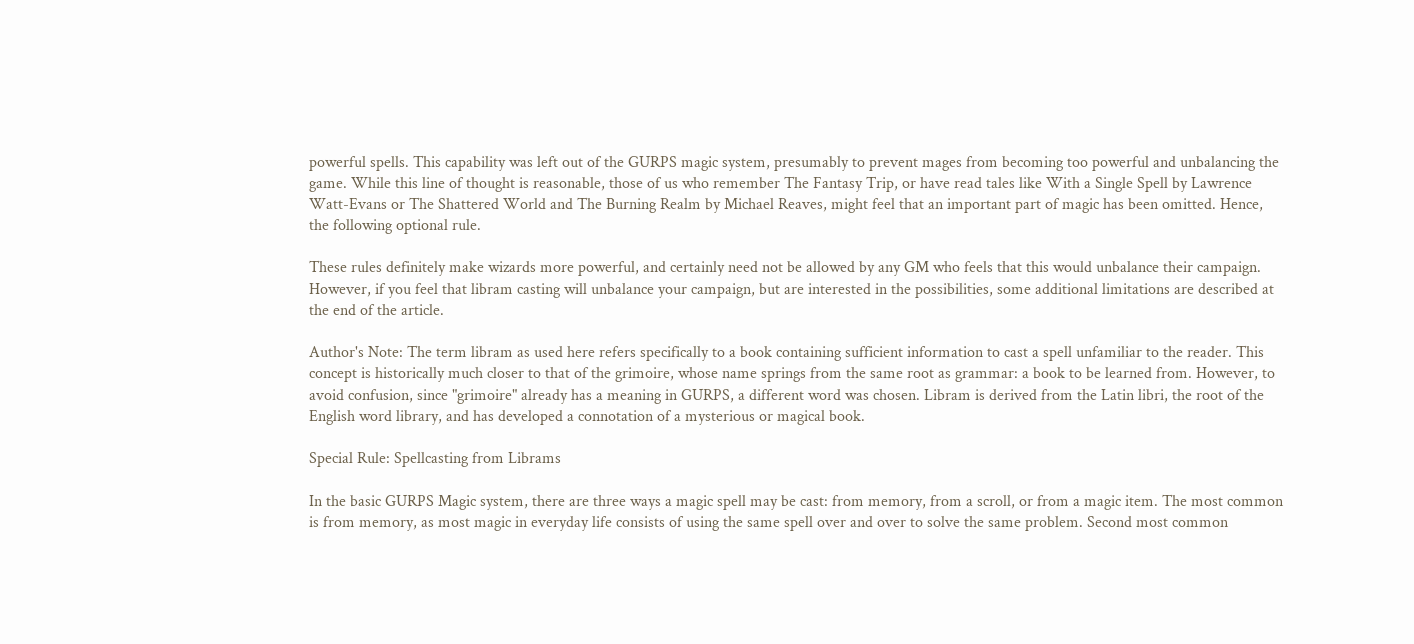powerful spells. This capability was left out of the GURPS magic system, presumably to prevent mages from becoming too powerful and unbalancing the game. While this line of thought is reasonable, those of us who remember The Fantasy Trip, or have read tales like With a Single Spell by Lawrence Watt-Evans or The Shattered World and The Burning Realm by Michael Reaves, might feel that an important part of magic has been omitted. Hence, the following optional rule.

These rules definitely make wizards more powerful, and certainly need not be allowed by any GM who feels that this would unbalance their campaign. However, if you feel that libram casting will unbalance your campaign, but are interested in the possibilities, some additional limitations are described at the end of the article.

Author's Note: The term libram as used here refers specifically to a book containing sufficient information to cast a spell unfamiliar to the reader. This concept is historically much closer to that of the grimoire, whose name springs from the same root as grammar: a book to be learned from. However, to avoid confusion, since "grimoire" already has a meaning in GURPS, a different word was chosen. Libram is derived from the Latin libri, the root of the English word library, and has developed a connotation of a mysterious or magical book.

Special Rule: Spellcasting from Librams

In the basic GURPS Magic system, there are three ways a magic spell may be cast: from memory, from a scroll, or from a magic item. The most common is from memory, as most magic in everyday life consists of using the same spell over and over to solve the same problem. Second most common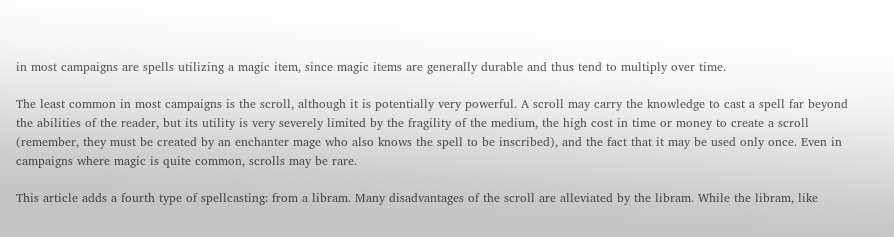in most campaigns are spells utilizing a magic item, since magic items are generally durable and thus tend to multiply over time.

The least common in most campaigns is the scroll, although it is potentially very powerful. A scroll may carry the knowledge to cast a spell far beyond the abilities of the reader, but its utility is very severely limited by the fragility of the medium, the high cost in time or money to create a scroll (remember, they must be created by an enchanter mage who also knows the spell to be inscribed), and the fact that it may be used only once. Even in campaigns where magic is quite common, scrolls may be rare.

This article adds a fourth type of spellcasting: from a libram. Many disadvantages of the scroll are alleviated by the libram. While the libram, like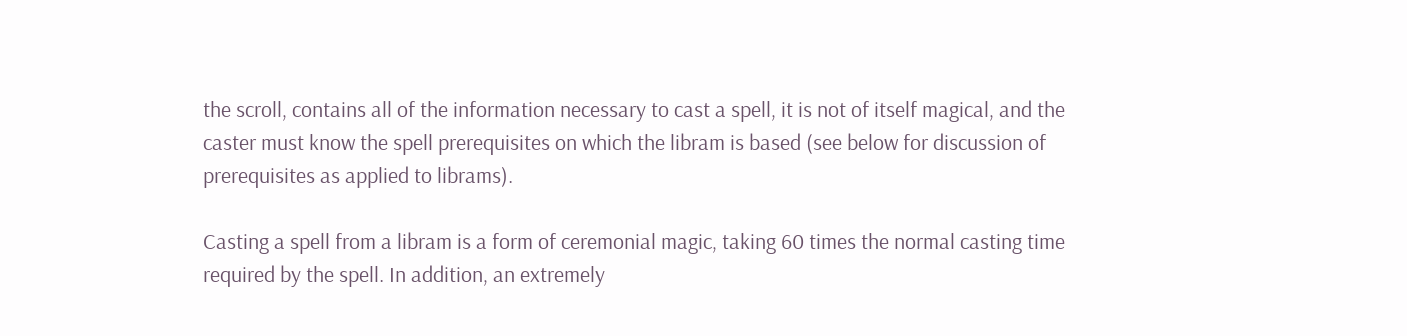the scroll, contains all of the information necessary to cast a spell, it is not of itself magical, and the caster must know the spell prerequisites on which the libram is based (see below for discussion of prerequisites as applied to librams).

Casting a spell from a libram is a form of ceremonial magic, taking 60 times the normal casting time required by the spell. In addition, an extremely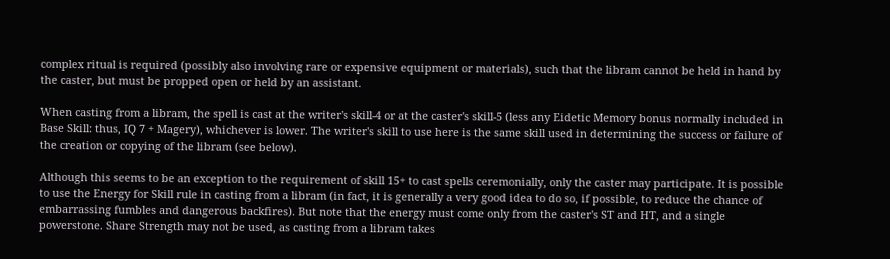complex ritual is required (possibly also involving rare or expensive equipment or materials), such that the libram cannot be held in hand by the caster, but must be propped open or held by an assistant.

When casting from a libram, the spell is cast at the writer's skill-4 or at the caster's skill-5 (less any Eidetic Memory bonus normally included in Base Skill: thus, IQ 7 + Magery), whichever is lower. The writer's skill to use here is the same skill used in determining the success or failure of the creation or copying of the libram (see below).

Although this seems to be an exception to the requirement of skill 15+ to cast spells ceremonially, only the caster may participate. It is possible to use the Energy for Skill rule in casting from a libram (in fact, it is generally a very good idea to do so, if possible, to reduce the chance of embarrassing fumbles and dangerous backfires). But note that the energy must come only from the caster's ST and HT, and a single powerstone. Share Strength may not be used, as casting from a libram takes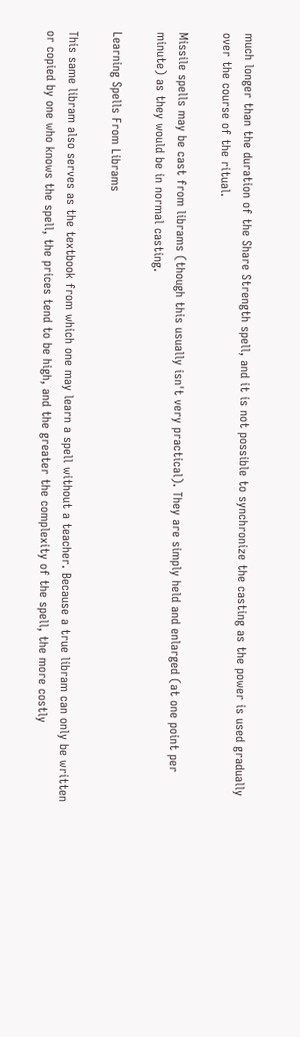much longer than the duration of the Share Strength spell, and it is not possible to synchronize the casting as the power is used gradually over the course of the ritual.

Missile spells may be cast from librams (though this usually isn't very practical). They are simply held and enlarged (at one point per minute) as they would be in normal casting.

Learning Spells From Librams

This same libram also serves as the textbook from which one may learn a spell without a teacher. Because a true libram can only be written or copied by one who knows the spell, the prices tend to be high, and the greater the complexity of the spell, the more costly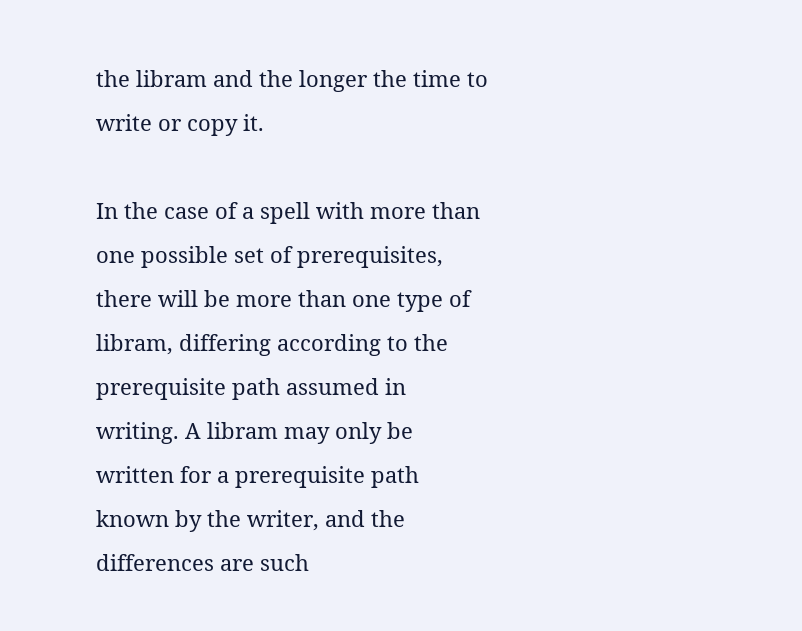the libram and the longer the time to write or copy it.

In the case of a spell with more than one possible set of prerequisites, there will be more than one type of libram, differing according to the prerequisite path assumed in writing. A libram may only be written for a prerequisite path known by the writer, and the differences are such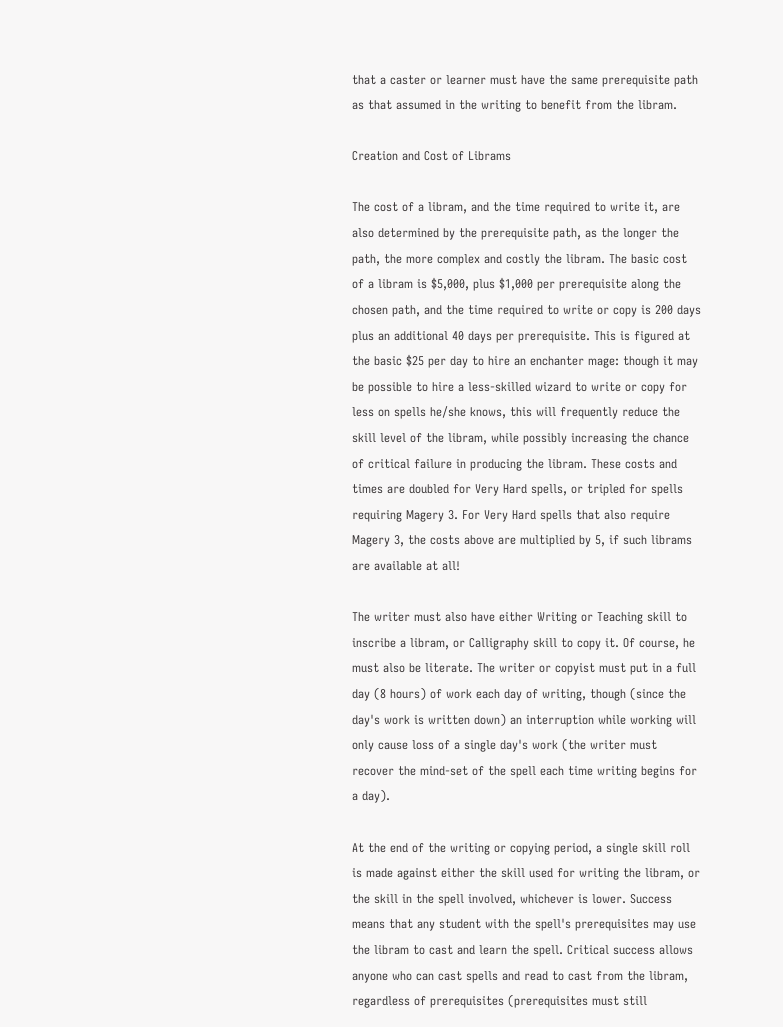that a caster or learner must have the same prerequisite path as that assumed in the writing to benefit from the libram.

Creation and Cost of Librams

The cost of a libram, and the time required to write it, are also determined by the prerequisite path, as the longer the path, the more complex and costly the libram. The basic cost of a libram is $5,000, plus $1,000 per prerequisite along the chosen path, and the time required to write or copy is 200 days plus an additional 40 days per prerequisite. This is figured at the basic $25 per day to hire an enchanter mage: though it may be possible to hire a less-skilled wizard to write or copy for less on spells he/she knows, this will frequently reduce the skill level of the libram, while possibly increasing the chance of critical failure in producing the libram. These costs and times are doubled for Very Hard spells, or tripled for spells requiring Magery 3. For Very Hard spells that also require Magery 3, the costs above are multiplied by 5, if such librams are available at all!

The writer must also have either Writing or Teaching skill to inscribe a libram, or Calligraphy skill to copy it. Of course, he must also be literate. The writer or copyist must put in a full day (8 hours) of work each day of writing, though (since the day's work is written down) an interruption while working will only cause loss of a single day's work (the writer must recover the mind-set of the spell each time writing begins for a day).

At the end of the writing or copying period, a single skill roll is made against either the skill used for writing the libram, or the skill in the spell involved, whichever is lower. Success means that any student with the spell's prerequisites may use the libram to cast and learn the spell. Critical success allows anyone who can cast spells and read to cast from the libram, regardless of prerequisites (prerequisites must still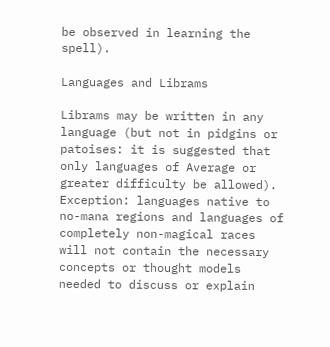be observed in learning the spell).

Languages and Librams

Librams may be written in any language (but not in pidgins or patoises: it is suggested that only languages of Average or greater difficulty be allowed). Exception: languages native to no-mana regions and languages of completely non-magical races will not contain the necessary concepts or thought models needed to discuss or explain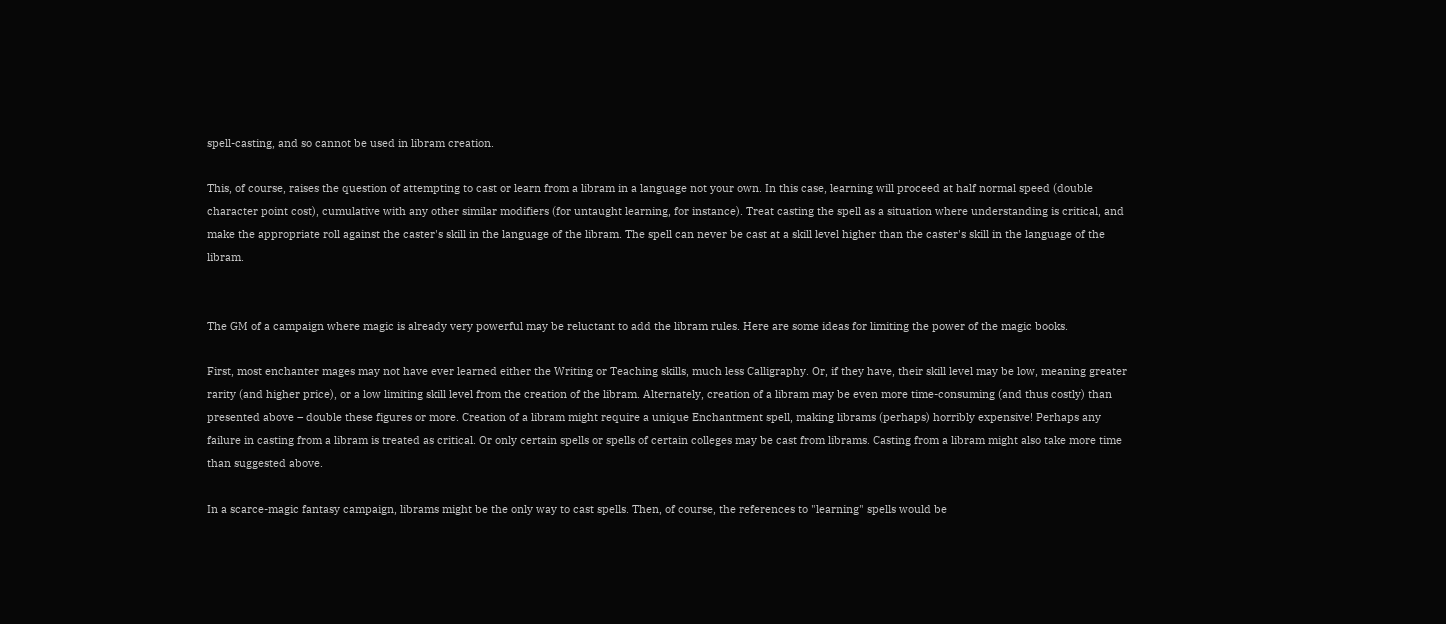spell-casting, and so cannot be used in libram creation.

This, of course, raises the question of attempting to cast or learn from a libram in a language not your own. In this case, learning will proceed at half normal speed (double character point cost), cumulative with any other similar modifiers (for untaught learning, for instance). Treat casting the spell as a situation where understanding is critical, and make the appropriate roll against the caster's skill in the language of the libram. The spell can never be cast at a skill level higher than the caster's skill in the language of the libram.


The GM of a campaign where magic is already very powerful may be reluctant to add the libram rules. Here are some ideas for limiting the power of the magic books.

First, most enchanter mages may not have ever learned either the Writing or Teaching skills, much less Calligraphy. Or, if they have, their skill level may be low, meaning greater rarity (and higher price), or a low limiting skill level from the creation of the libram. Alternately, creation of a libram may be even more time-consuming (and thus costly) than presented above – double these figures or more. Creation of a libram might require a unique Enchantment spell, making librams (perhaps) horribly expensive! Perhaps any failure in casting from a libram is treated as critical. Or only certain spells or spells of certain colleges may be cast from librams. Casting from a libram might also take more time than suggested above.

In a scarce-magic fantasy campaign, librams might be the only way to cast spells. Then, of course, the references to "learning" spells would be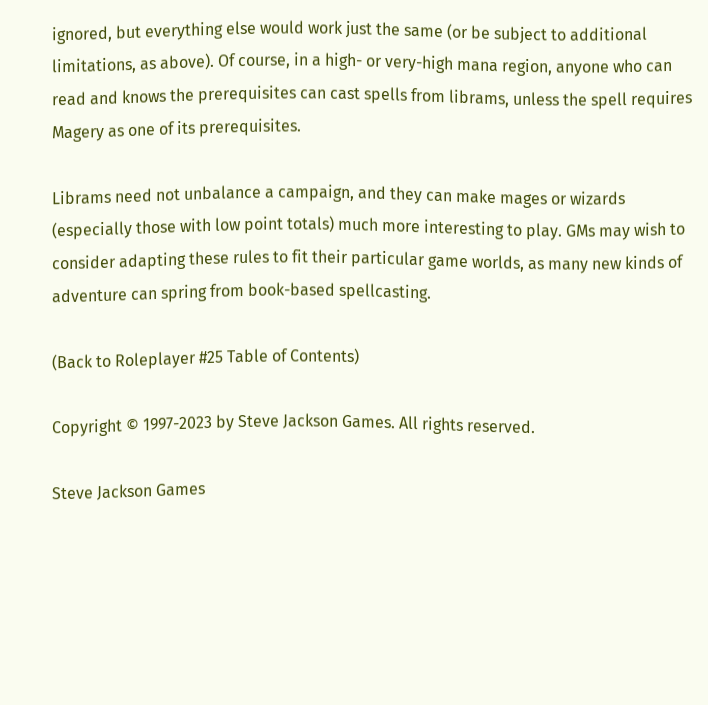ignored, but everything else would work just the same (or be subject to additional limitations, as above). Of course, in a high- or very-high mana region, anyone who can read and knows the prerequisites can cast spells from librams, unless the spell requires Magery as one of its prerequisites.

Librams need not unbalance a campaign, and they can make mages or wizards (especially those with low point totals) much more interesting to play. GMs may wish to consider adapting these rules to fit their particular game worlds, as many new kinds of adventure can spring from book-based spellcasting.

(Back to Roleplayer #25 Table of Contents)

Copyright © 1997-2023 by Steve Jackson Games. All rights reserved.

Steve Jackson Games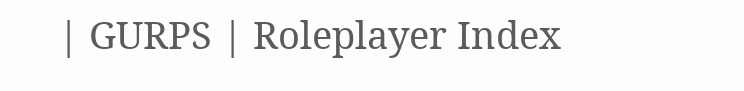| GURPS | Roleplayer Index